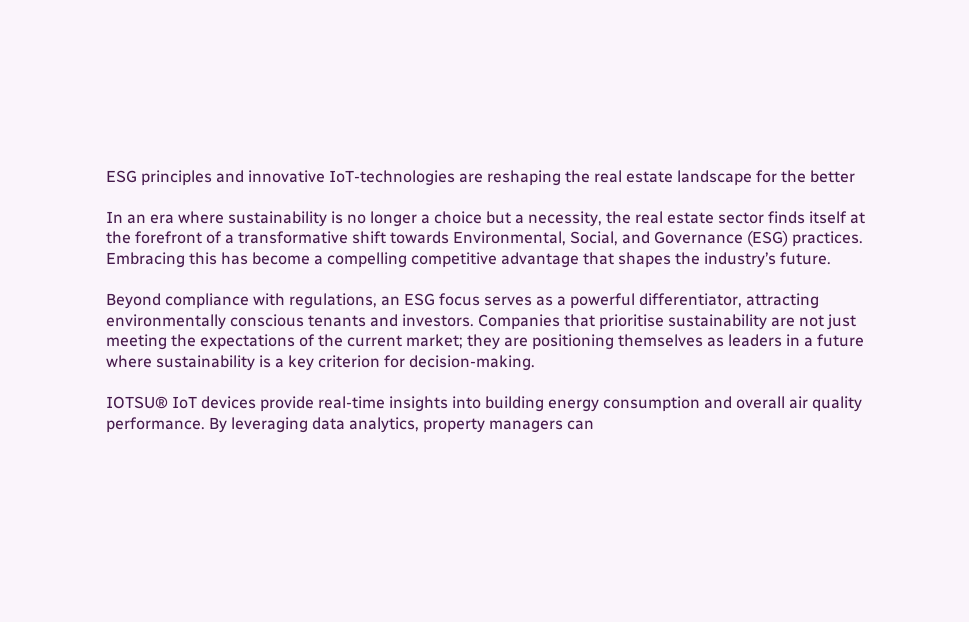ESG principles and innovative IoT-technologies are reshaping the real estate landscape for the better

In an era where sustainability is no longer a choice but a necessity, the real estate sector finds itself at the forefront of a transformative shift towards Environmental, Social, and Governance (ESG) practices. Embracing this has become a compelling competitive advantage that shapes the industry’s future.

Beyond compliance with regulations, an ESG focus serves as a powerful differentiator, attracting environmentally conscious tenants and investors. Companies that prioritise sustainability are not just meeting the expectations of the current market; they are positioning themselves as leaders in a future where sustainability is a key criterion for decision-making.

IOTSU® IoT devices provide real-time insights into building energy consumption and overall air quality performance. By leveraging data analytics, property managers can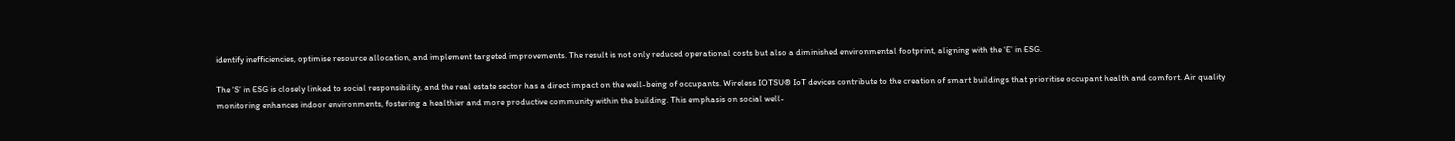identify inefficiencies, optimise resource allocation, and implement targeted improvements. The result is not only reduced operational costs but also a diminished environmental footprint, aligning with the ‘E’ in ESG.

The ‘S’ in ESG is closely linked to social responsibility, and the real estate sector has a direct impact on the well-being of occupants. Wireless IOTSU® IoT devices contribute to the creation of smart buildings that prioritise occupant health and comfort. Air quality monitoring enhances indoor environments, fostering a healthier and more productive community within the building. This emphasis on social well-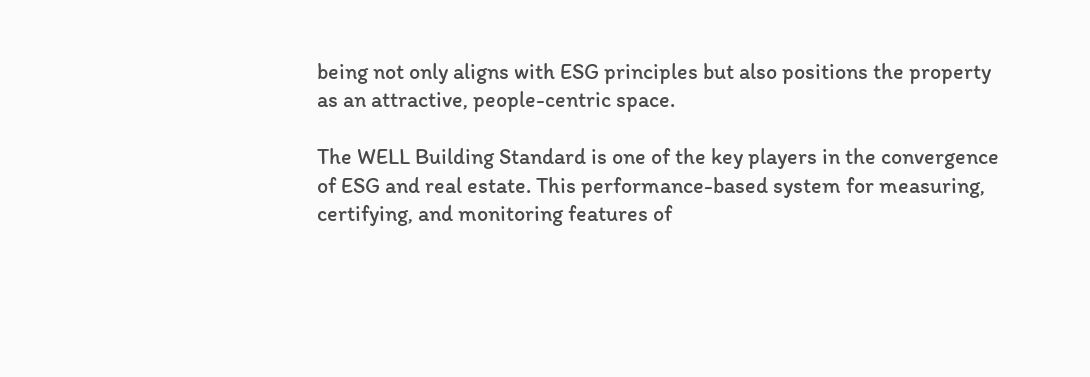being not only aligns with ESG principles but also positions the property as an attractive, people-centric space.

The WELL Building Standard is one of the key players in the convergence of ESG and real estate. This performance-based system for measuring, certifying, and monitoring features of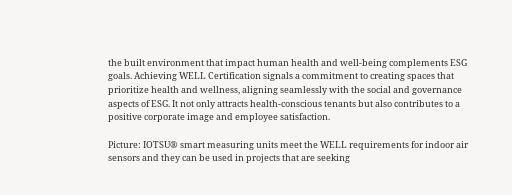the built environment that impact human health and well-being complements ESG goals. Achieving WELL Certification signals a commitment to creating spaces that prioritize health and wellness, aligning seamlessly with the social and governance aspects of ESG. It not only attracts health-conscious tenants but also contributes to a positive corporate image and employee satisfaction.

Picture: IOTSU® smart measuring units meet the WELL requirements for indoor air sensors and they can be used in projects that are seeking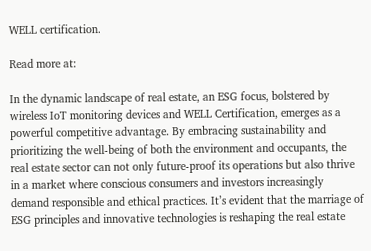WELL certification.

Read more at:

In the dynamic landscape of real estate, an ESG focus, bolstered by wireless IoT monitoring devices and WELL Certification, emerges as a powerful competitive advantage. By embracing sustainability and prioritizing the well-being of both the environment and occupants, the real estate sector can not only future-proof its operations but also thrive in a market where conscious consumers and investors increasingly demand responsible and ethical practices. It’s evident that the marriage of ESG principles and innovative technologies is reshaping the real estate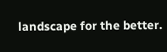landscape for the better.